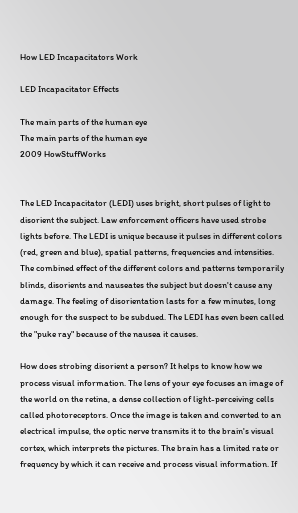How LED Incapacitators Work

LED Incapacitator Effects

The main parts of the human eye
The main parts of the human eye
2009 HowStuffWorks


The LED Incapacitator (LEDI) uses bright, short pulses of light to disorient the subject. Law enforcement officers have used strobe lights before. The LEDI is unique because it pulses in different colors (red, green and blue), spatial patterns, frequencies and intensities. The combined effect of the different colors and patterns temporarily blinds, disorients and nauseates the subject but doesn't cause any damage. The feeling of disorientation lasts for a few minutes, long enough for the suspect to be subdued. The LEDI has even been called the "puke ray" because of the nausea it causes.

How does strobing disorient a person? It helps to know how we process visual information. The lens of your eye focuses an image of the world on the retina, a dense collection of light-perceiving cells called photoreceptors. Once the image is taken and converted to an electrical impulse, the optic nerve transmits it to the brain's visual cortex, which interprets the pictures. The brain has a limited rate or frequency by which it can receive and process visual information. If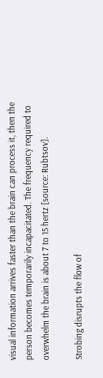visual information arrives faster than the brain can process it, then the person becomes temporarily incapacitated. The frequency required to overwhelm the brain is about 7 to 15 hertz [source: Rubtsov].

Strobing disrupts the flow of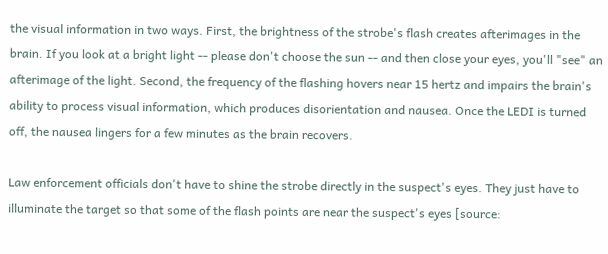the visual information in two ways. First, the brightness of the strobe's flash creates afterimages in the brain. If you look at a bright light -- please don't choose the sun -- and then close your eyes, you'll "see" an afterimage of the light. Second, the frequency of the flashing hovers near 15 hertz and impairs the brain's ability to process visual information, which produces disorientation and nausea. Once the LEDI is turned off, the nausea lingers for a few minutes as the brain recovers.

Law enforcement officials don't have to shine the strobe directly in the suspect's eyes. They just have to illuminate the target so that some of the flash points are near the suspect's eyes [source: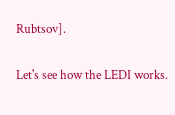Rubtsov].

Let's see how the LEDI works.